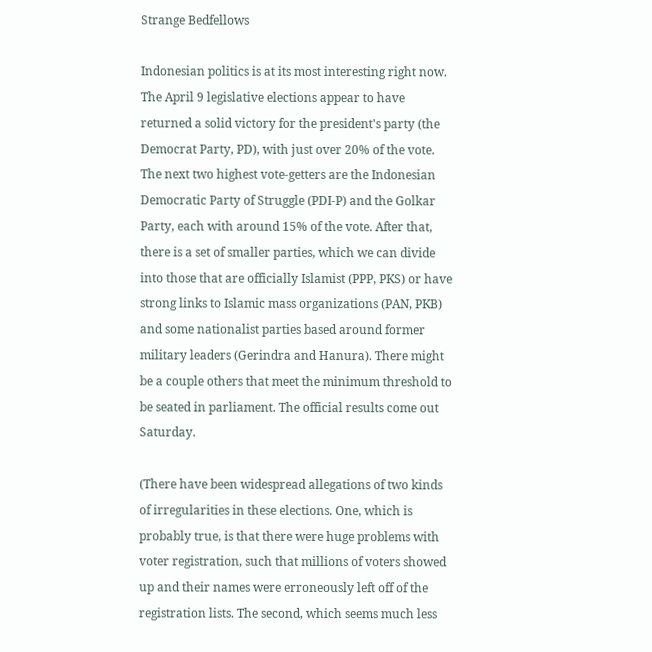Strange Bedfellows

Indonesian politics is at its most interesting right now. The April 9 legislative elections appear to have returned a solid victory for the president's party (the Democrat Party, PD), with just over 20% of the vote. The next two highest vote-getters are the Indonesian Democratic Party of Struggle (PDI-P) and the Golkar Party, each with around 15% of the vote. After that, there is a set of smaller parties, which we can divide into those that are officially Islamist (PPP, PKS) or have strong links to Islamic mass organizations (PAN, PKB) and some nationalist parties based around former military leaders (Gerindra and Hanura). There might be a couple others that meet the minimum threshold to be seated in parliament. The official results come out Saturday.

(There have been widespread allegations of two kinds of irregularities in these elections. One, which is probably true, is that there were huge problems with voter registration, such that millions of voters showed up and their names were erroneously left off of the registration lists. The second, which seems much less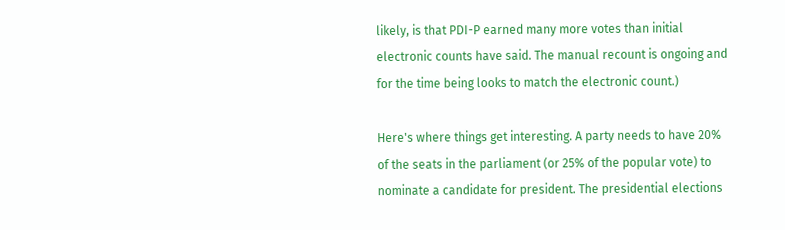likely, is that PDI-P earned many more votes than initial electronic counts have said. The manual recount is ongoing and for the time being looks to match the electronic count.)

Here's where things get interesting. A party needs to have 20% of the seats in the parliament (or 25% of the popular vote) to nominate a candidate for president. The presidential elections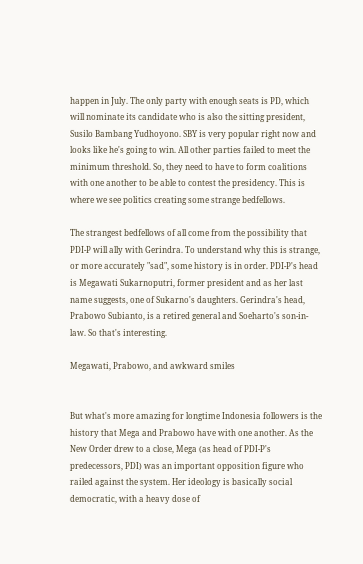happen in July. The only party with enough seats is PD, which will nominate its candidate who is also the sitting president, Susilo Bambang Yudhoyono. SBY is very popular right now and looks like he's going to win. All other parties failed to meet the minimum threshold. So, they need to have to form coalitions with one another to be able to contest the presidency. This is where we see politics creating some strange bedfellows.

The strangest bedfellows of all come from the possibility that PDI-P will ally with Gerindra. To understand why this is strange, or more accurately "sad", some history is in order. PDI-P's head is Megawati Sukarnoputri, former president and as her last name suggests, one of Sukarno's daughters. Gerindra's head, Prabowo Subianto, is a retired general and Soeharto's son-in-law. So that's interesting.

Megawati, Prabowo, and awkward smiles


But what's more amazing for longtime Indonesia followers is the history that Mega and Prabowo have with one another. As the New Order drew to a close, Mega (as head of PDI-P's predecessors, PDI) was an important opposition figure who railed against the system. Her ideology is basically social democratic, with a heavy dose of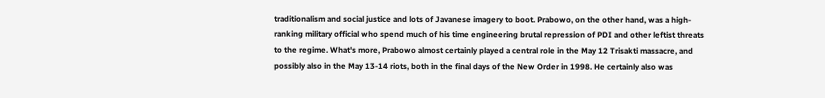traditionalism and social justice and lots of Javanese imagery to boot. Prabowo, on the other hand, was a high-ranking military official who spend much of his time engineering brutal repression of PDI and other leftist threats to the regime. What's more, Prabowo almost certainly played a central role in the May 12 Trisakti massacre, and possibly also in the May 13-14 riots, both in the final days of the New Order in 1998. He certainly also was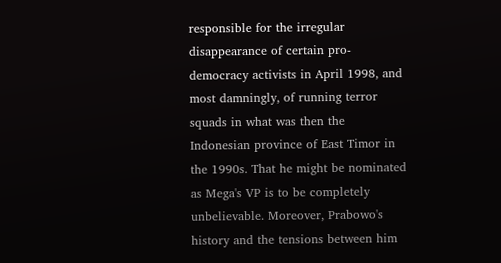responsible for the irregular disappearance of certain pro-democracy activists in April 1998, and most damningly, of running terror squads in what was then the Indonesian province of East Timor in the 1990s. That he might be nominated as Mega's VP is to be completely unbelievable. Moreover, Prabowo's history and the tensions between him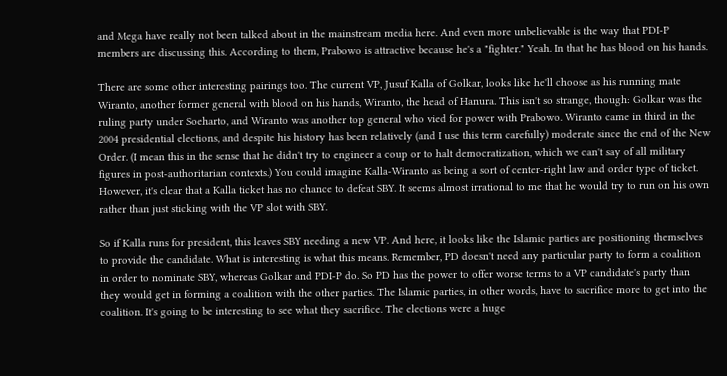and Mega have really not been talked about in the mainstream media here. And even more unbelievable is the way that PDI-P members are discussing this. According to them, Prabowo is attractive because he's a "fighter." Yeah. In that he has blood on his hands.

There are some other interesting pairings too. The current VP, Jusuf Kalla of Golkar, looks like he'll choose as his running mate Wiranto, another former general with blood on his hands, Wiranto, the head of Hanura. This isn't so strange, though: Golkar was the ruling party under Soeharto, and Wiranto was another top general who vied for power with Prabowo. Wiranto came in third in the 2004 presidential elections, and despite his history has been relatively (and I use this term carefully) moderate since the end of the New Order. (I mean this in the sense that he didn't try to engineer a coup or to halt democratization, which we can't say of all military figures in post-authoritarian contexts.) You could imagine Kalla-Wiranto as being a sort of center-right law and order type of ticket. However, it's clear that a Kalla ticket has no chance to defeat SBY. It seems almost irrational to me that he would try to run on his own rather than just sticking with the VP slot with SBY.

So if Kalla runs for president, this leaves SBY needing a new VP. And here, it looks like the Islamic parties are positioning themselves to provide the candidate. What is interesting is what this means. Remember, PD doesn't need any particular party to form a coalition in order to nominate SBY, whereas Golkar and PDI-P do. So PD has the power to offer worse terms to a VP candidate's party than they would get in forming a coalition with the other parties. The Islamic parties, in other words, have to sacrifice more to get into the coalition. It's going to be interesting to see what they sacrifice. The elections were a huge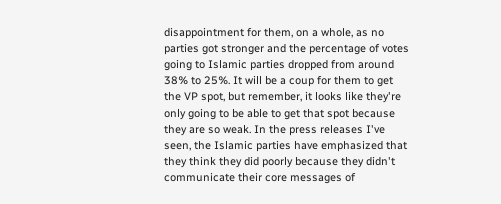disappointment for them, on a whole, as no parties got stronger and the percentage of votes going to Islamic parties dropped from around 38% to 25%. It will be a coup for them to get the VP spot, but remember, it looks like they're only going to be able to get that spot because they are so weak. In the press releases I've seen, the Islamic parties have emphasized that they think they did poorly because they didn't communicate their core messages of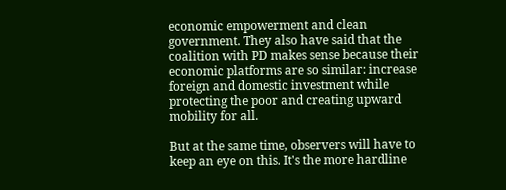economic empowerment and clean government. They also have said that the coalition with PD makes sense because their economic platforms are so similar: increase foreign and domestic investment while protecting the poor and creating upward mobility for all.

But at the same time, observers will have to keep an eye on this. It's the more hardline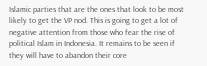Islamic parties that are the ones that look to be most likely to get the VP nod. This is going to get a lot of negative attention from those who fear the rise of political Islam in Indonesia. It remains to be seen if they will have to abandon their core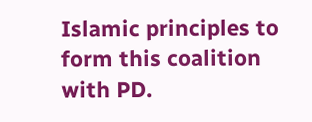Islamic principles to form this coalition with PD.